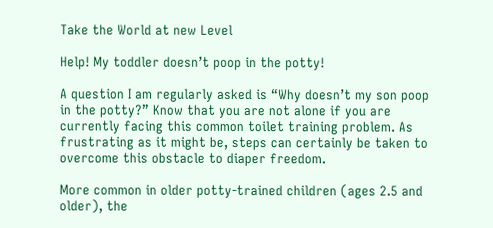Take the World at new Level

Help! My toddler doesn’t poop in the potty!

A question I am regularly asked is “Why doesn’t my son poop in the potty?” Know that you are not alone if you are currently facing this common toilet training problem. As frustrating as it might be, steps can certainly be taken to overcome this obstacle to diaper freedom.

More common in older potty-trained children (ages 2.5 and older), the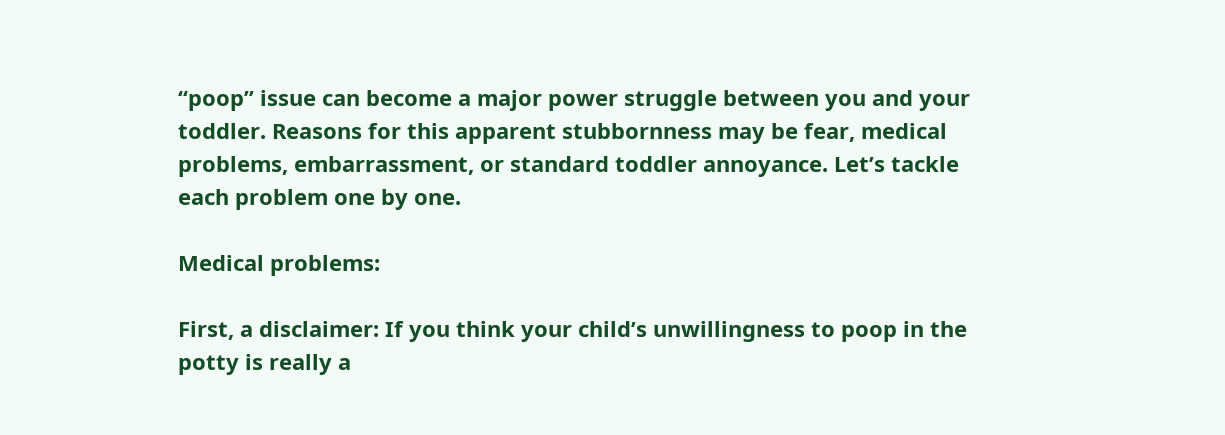“poop” issue can become a major power struggle between you and your toddler. Reasons for this apparent stubbornness may be fear, medical problems, embarrassment, or standard toddler annoyance. Let’s tackle each problem one by one.

Medical problems:

First, a disclaimer: If you think your child’s unwillingness to poop in the potty is really a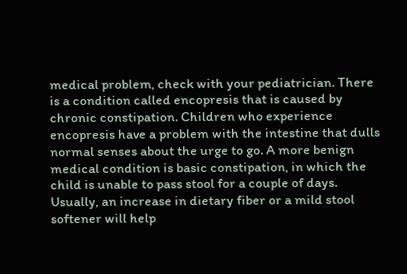medical problem, check with your pediatrician. There is a condition called encopresis that is caused by chronic constipation. Children who experience encopresis have a problem with the intestine that dulls normal senses about the urge to go. A more benign medical condition is basic constipation, in which the child is unable to pass stool for a couple of days. Usually, an increase in dietary fiber or a mild stool softener will help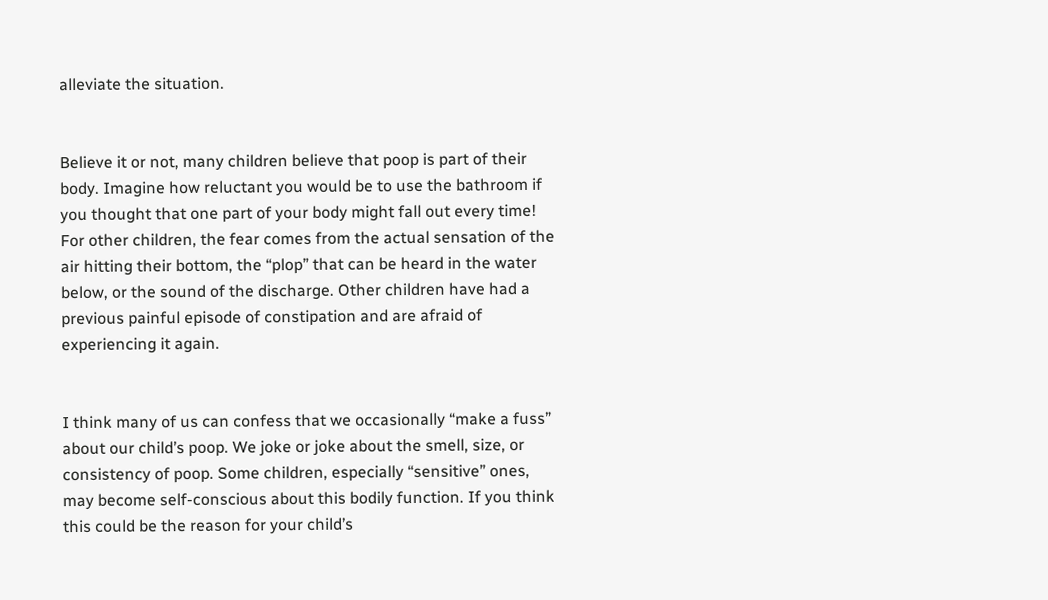alleviate the situation.


Believe it or not, many children believe that poop is part of their body. Imagine how reluctant you would be to use the bathroom if you thought that one part of your body might fall out every time! For other children, the fear comes from the actual sensation of the air hitting their bottom, the “plop” that can be heard in the water below, or the sound of the discharge. Other children have had a previous painful episode of constipation and are afraid of experiencing it again.


I think many of us can confess that we occasionally “make a fuss” about our child’s poop. We joke or joke about the smell, size, or consistency of poop. Some children, especially “sensitive” ones, may become self-conscious about this bodily function. If you think this could be the reason for your child’s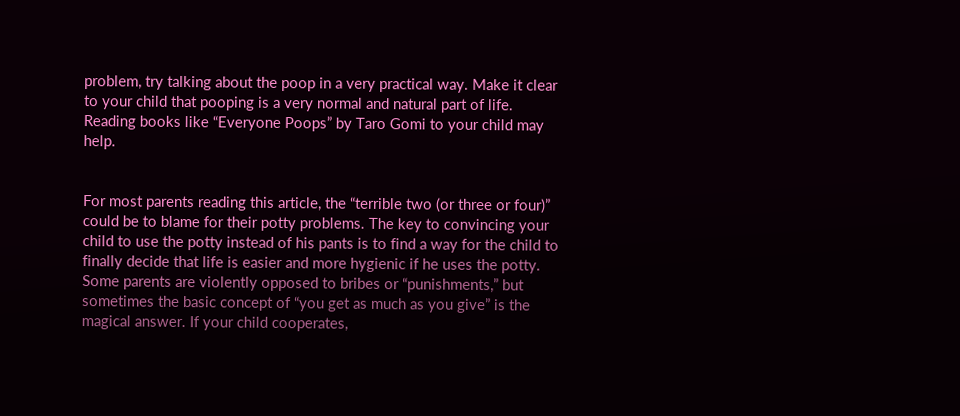problem, try talking about the poop in a very practical way. Make it clear to your child that pooping is a very normal and natural part of life. Reading books like “Everyone Poops” by Taro Gomi to your child may help.


For most parents reading this article, the “terrible two (or three or four)” could be to blame for their potty problems. The key to convincing your child to use the potty instead of his pants is to find a way for the child to finally decide that life is easier and more hygienic if he uses the potty. Some parents are violently opposed to bribes or “punishments,” but sometimes the basic concept of “you get as much as you give” is the magical answer. If your child cooperates,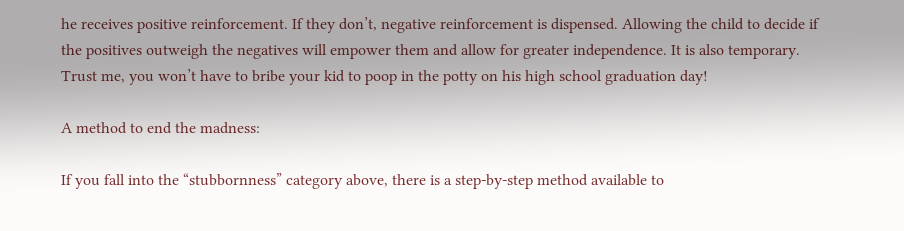he receives positive reinforcement. If they don’t, negative reinforcement is dispensed. Allowing the child to decide if the positives outweigh the negatives will empower them and allow for greater independence. It is also temporary. Trust me, you won’t have to bribe your kid to poop in the potty on his high school graduation day!

A method to end the madness:

If you fall into the “stubbornness” category above, there is a step-by-step method available to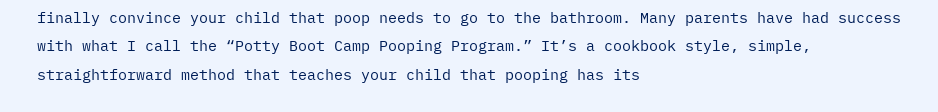finally convince your child that poop needs to go to the bathroom. Many parents have had success with what I call the “Potty Boot Camp Pooping Program.” It’s a cookbook style, simple, straightforward method that teaches your child that pooping has its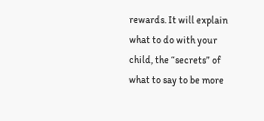rewards. It will explain what to do with your child, the “secrets” of what to say to be more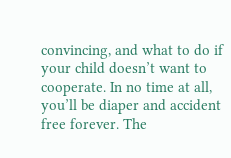convincing, and what to do if your child doesn’t want to cooperate. In no time at all, you’ll be diaper and accident free forever. The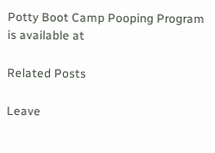Potty Boot Camp Pooping Program is available at

Related Posts

Leave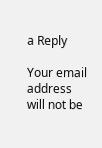a Reply

Your email address will not be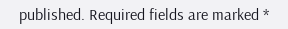published. Required fields are marked *